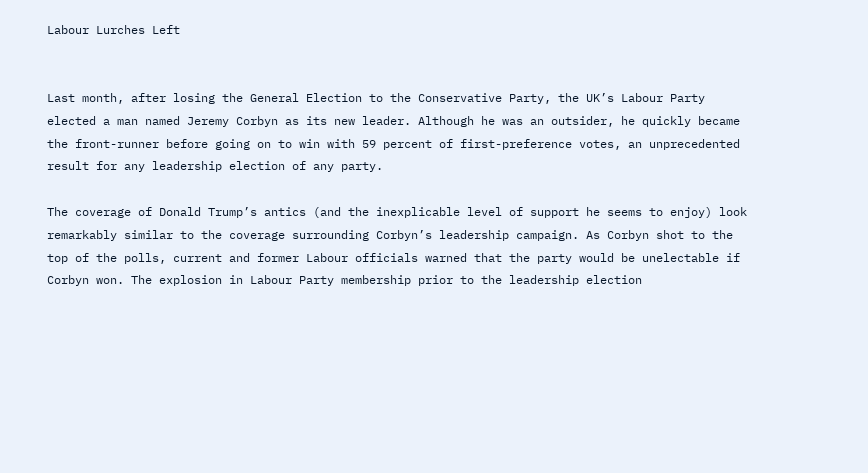Labour Lurches Left


Last month, after losing the General Election to the Conservative Party, the UK’s Labour Party elected a man named Jeremy Corbyn as its new leader. Although he was an outsider, he quickly became the front-runner before going on to win with 59 percent of first-preference votes, an unprecedented result for any leadership election of any party.

The coverage of Donald Trump’s antics (and the inexplicable level of support he seems to enjoy) look remarkably similar to the coverage surrounding Corbyn’s leadership campaign. As Corbyn shot to the top of the polls, current and former Labour officials warned that the party would be unelectable if Corbyn won. The explosion in Labour Party membership prior to the leadership election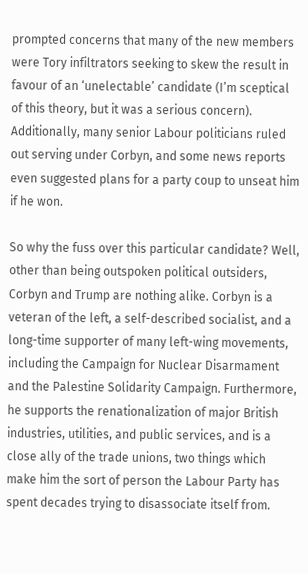prompted concerns that many of the new members were Tory infiltrators seeking to skew the result in favour of an ‘unelectable’ candidate (I’m sceptical of this theory, but it was a serious concern). Additionally, many senior Labour politicians ruled out serving under Corbyn, and some news reports even suggested plans for a party coup to unseat him if he won.

So why the fuss over this particular candidate? Well, other than being outspoken political outsiders, Corbyn and Trump are nothing alike. Corbyn is a veteran of the left, a self-described socialist, and a long-time supporter of many left-wing movements, including the Campaign for Nuclear Disarmament and the Palestine Solidarity Campaign. Furthermore, he supports the renationalization of major British industries, utilities, and public services, and is a close ally of the trade unions, two things which make him the sort of person the Labour Party has spent decades trying to disassociate itself from.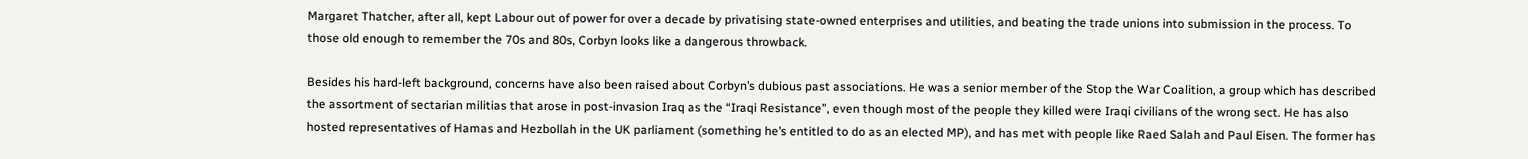Margaret Thatcher, after all, kept Labour out of power for over a decade by privatising state-owned enterprises and utilities, and beating the trade unions into submission in the process. To those old enough to remember the 70s and 80s, Corbyn looks like a dangerous throwback.

Besides his hard-left background, concerns have also been raised about Corbyn’s dubious past associations. He was a senior member of the Stop the War Coalition, a group which has described the assortment of sectarian militias that arose in post-invasion Iraq as the “Iraqi Resistance”, even though most of the people they killed were Iraqi civilians of the wrong sect. He has also hosted representatives of Hamas and Hezbollah in the UK parliament (something he’s entitled to do as an elected MP), and has met with people like Raed Salah and Paul Eisen. The former has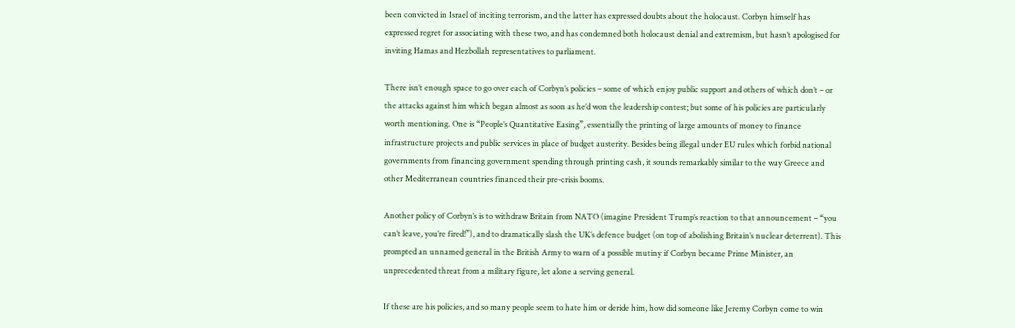been convicted in Israel of inciting terrorism, and the latter has expressed doubts about the holocaust. Corbyn himself has expressed regret for associating with these two, and has condemned both holocaust denial and extremism, but hasn’t apologised for inviting Hamas and Hezbollah representatives to parliament.

There isn’t enough space to go over each of Corbyn’s policies – some of which enjoy public support and others of which don’t – or the attacks against him which began almost as soon as he’d won the leadership contest; but some of his policies are particularly worth mentioning. One is “People’s Quantitative Easing”, essentially the printing of large amounts of money to finance infrastructure projects and public services in place of budget austerity. Besides being illegal under EU rules which forbid national governments from financing government spending through printing cash, it sounds remarkably similar to the way Greece and other Mediterranean countries financed their pre-crisis booms.

Another policy of Corbyn’s is to withdraw Britain from NATO (imagine President Trump’s reaction to that announcement – “you can’t leave, you’re fired!”), and to dramatically slash the UK’s defence budget (on top of abolishing Britain’s nuclear deterrent). This prompted an unnamed general in the British Army to warn of a possible mutiny if Corbyn became Prime Minister, an unprecedented threat from a military figure, let alone a serving general.

If these are his policies, and so many people seem to hate him or deride him, how did someone like Jeremy Corbyn come to win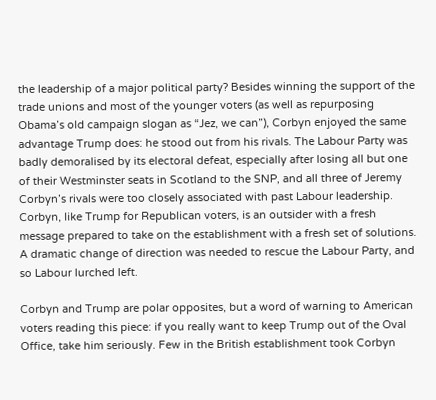the leadership of a major political party? Besides winning the support of the trade unions and most of the younger voters (as well as repurposing Obama’s old campaign slogan as “Jez, we can”), Corbyn enjoyed the same advantage Trump does: he stood out from his rivals. The Labour Party was badly demoralised by its electoral defeat, especially after losing all but one of their Westminster seats in Scotland to the SNP, and all three of Jeremy Corbyn’s rivals were too closely associated with past Labour leadership. Corbyn, like Trump for Republican voters, is an outsider with a fresh message prepared to take on the establishment with a fresh set of solutions. A dramatic change of direction was needed to rescue the Labour Party, and so Labour lurched left.

Corbyn and Trump are polar opposites, but a word of warning to American voters reading this piece: if you really want to keep Trump out of the Oval Office, take him seriously. Few in the British establishment took Corbyn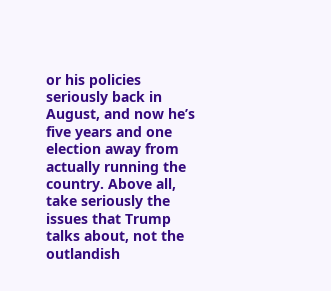or his policies seriously back in August, and now he’s five years and one election away from actually running the country. Above all, take seriously the issues that Trump talks about, not the outlandish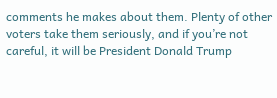comments he makes about them. Plenty of other voters take them seriously, and if you’re not careful, it will be President Donald Trump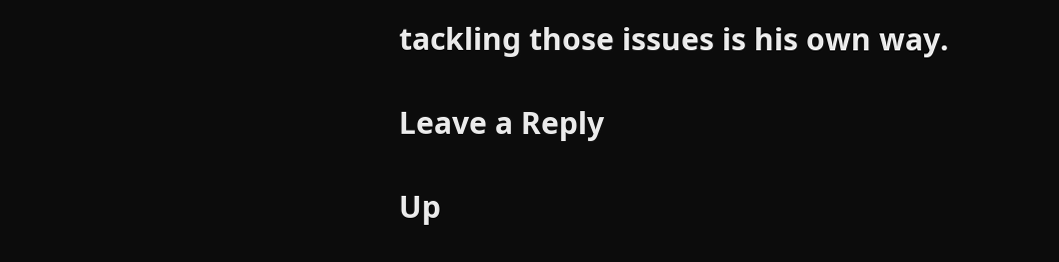tackling those issues is his own way.

Leave a Reply

Up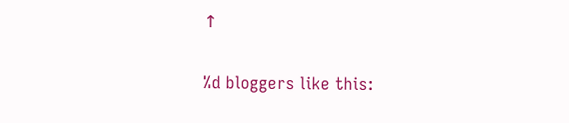↑

%d bloggers like this: